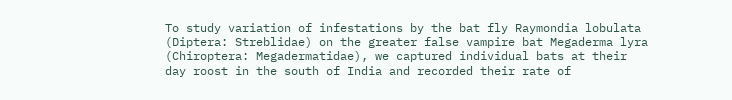To study variation of infestations by the bat fly Raymondia lobulata (Diptera: Streblidae) on the greater false vampire bat Megaderma lyra (Chiroptera: Megadermatidae), we captured individual bats at their day roost in the south of India and recorded their rate of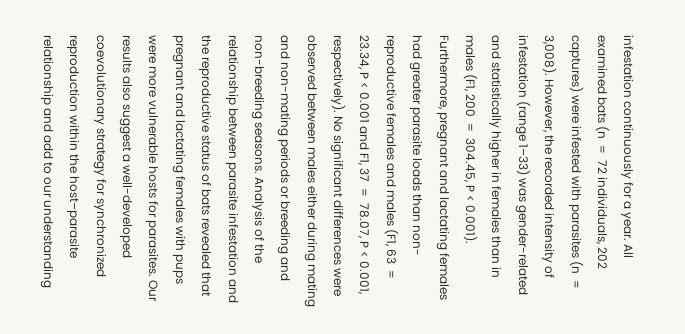infestation continuously for a year. All examined bats (n  =  72 individuals, 202 captures) were infested with parasites (n  =  3,008). However, the recorded intensity of infestation (range 1–33) was gender-related and statistically higher in females than in males (F1, 200  =  304.45, P < 0.001). Furthermore, pregnant and lactating females had greater parasite loads than non-reproductive females and males (F1, 63  =  23.34, P < 0.001 and F1, 37  =  78.07, P < 0.001, respectively). No significant differences were observed between males either during mating and non-mating periods or breeding and non-breeding seasons. Analysis of the relationship between parasite infestation and the reproductive status of bats revealed that pregnant and lactating females with pups were more vulnerable hosts for parasites. Our results also suggest a well-developed coevolutionary strategy for synchronized reproduction within the host–parasite relationship and add to our understanding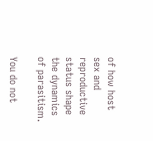of how host sex and reproductive status shape the dynamics of parasitism.

You do not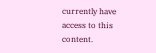currently have access to this content.